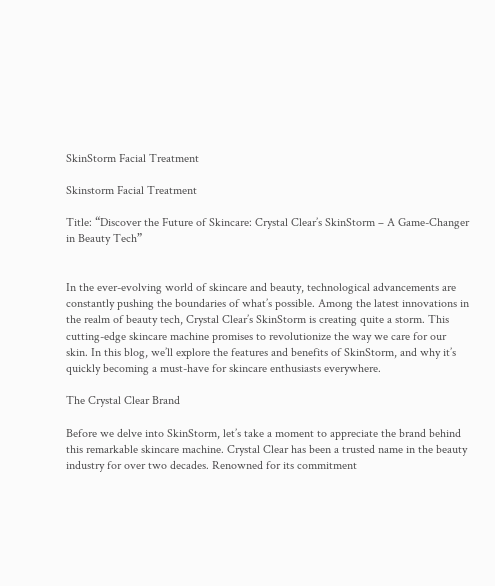SkinStorm Facial Treatment

Skinstorm Facial Treatment

Title: “Discover the Future of Skincare: Crystal Clear’s SkinStorm – A Game-Changer in Beauty Tech”


In the ever-evolving world of skincare and beauty, technological advancements are constantly pushing the boundaries of what’s possible. Among the latest innovations in the realm of beauty tech, Crystal Clear’s SkinStorm is creating quite a storm. This cutting-edge skincare machine promises to revolutionize the way we care for our skin. In this blog, we’ll explore the features and benefits of SkinStorm, and why it’s quickly becoming a must-have for skincare enthusiasts everywhere.

The Crystal Clear Brand

Before we delve into SkinStorm, let’s take a moment to appreciate the brand behind this remarkable skincare machine. Crystal Clear has been a trusted name in the beauty industry for over two decades. Renowned for its commitment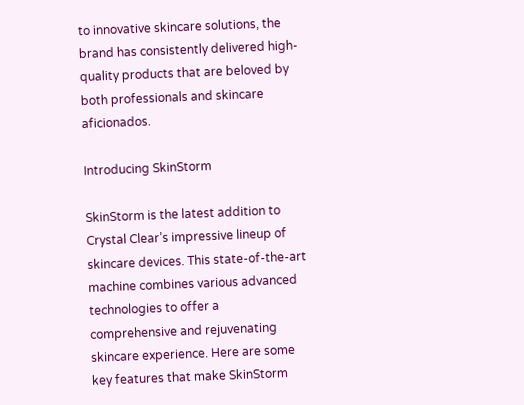to innovative skincare solutions, the brand has consistently delivered high-quality products that are beloved by both professionals and skincare aficionados.

Introducing SkinStorm

SkinStorm is the latest addition to Crystal Clear’s impressive lineup of skincare devices. This state-of-the-art machine combines various advanced technologies to offer a comprehensive and rejuvenating skincare experience. Here are some key features that make SkinStorm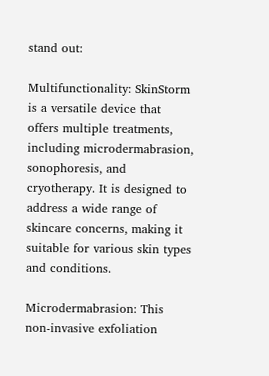stand out:

Multifunctionality: SkinStorm is a versatile device that offers multiple treatments, including microdermabrasion, sonophoresis, and cryotherapy. It is designed to address a wide range of skincare concerns, making it suitable for various skin types and conditions.

Microdermabrasion: This non-invasive exfoliation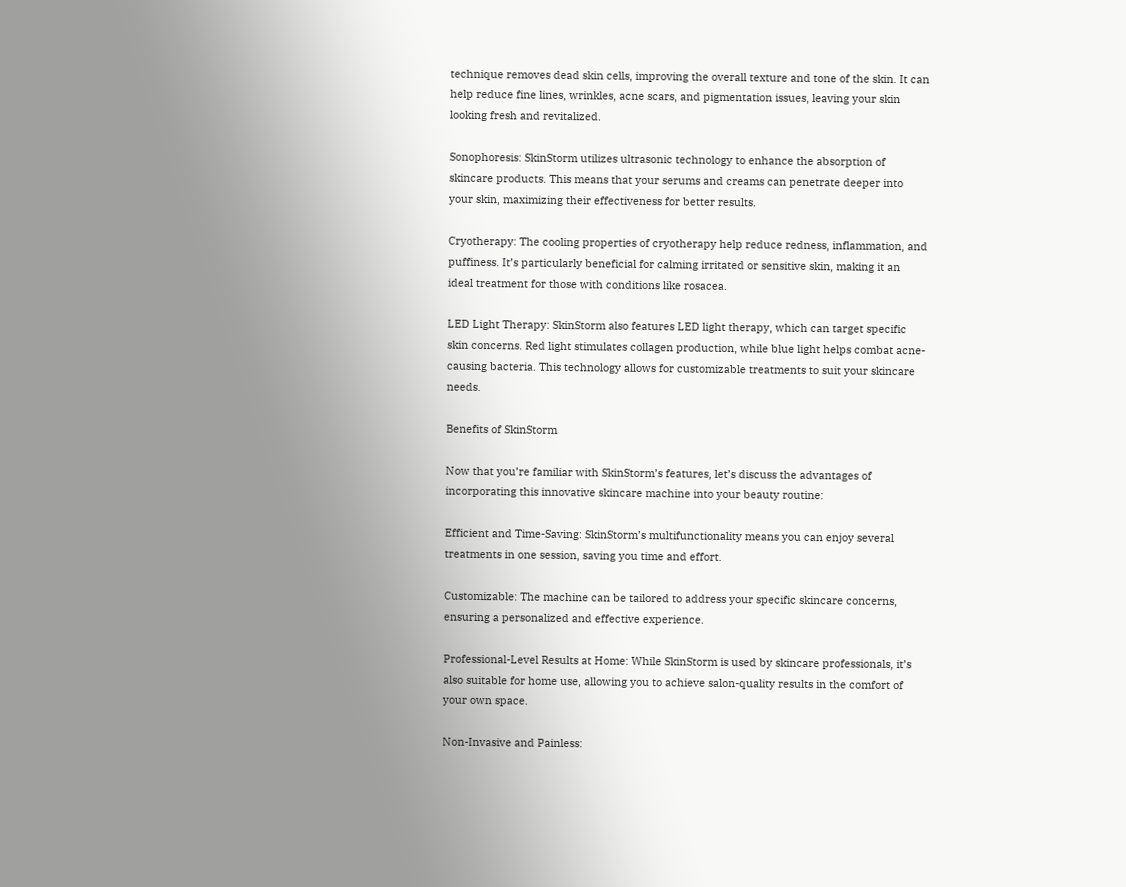technique removes dead skin cells, improving the overall texture and tone of the skin. It can help reduce fine lines, wrinkles, acne scars, and pigmentation issues, leaving your skin looking fresh and revitalized.

Sonophoresis: SkinStorm utilizes ultrasonic technology to enhance the absorption of skincare products. This means that your serums and creams can penetrate deeper into your skin, maximizing their effectiveness for better results.

Cryotherapy: The cooling properties of cryotherapy help reduce redness, inflammation, and puffiness. It’s particularly beneficial for calming irritated or sensitive skin, making it an ideal treatment for those with conditions like rosacea.

LED Light Therapy: SkinStorm also features LED light therapy, which can target specific skin concerns. Red light stimulates collagen production, while blue light helps combat acne-causing bacteria. This technology allows for customizable treatments to suit your skincare needs.

Benefits of SkinStorm

Now that you’re familiar with SkinStorm’s features, let’s discuss the advantages of incorporating this innovative skincare machine into your beauty routine:

Efficient and Time-Saving: SkinStorm’s multifunctionality means you can enjoy several treatments in one session, saving you time and effort.

Customizable: The machine can be tailored to address your specific skincare concerns, ensuring a personalized and effective experience.

Professional-Level Results at Home: While SkinStorm is used by skincare professionals, it’s also suitable for home use, allowing you to achieve salon-quality results in the comfort of your own space.

Non-Invasive and Painless: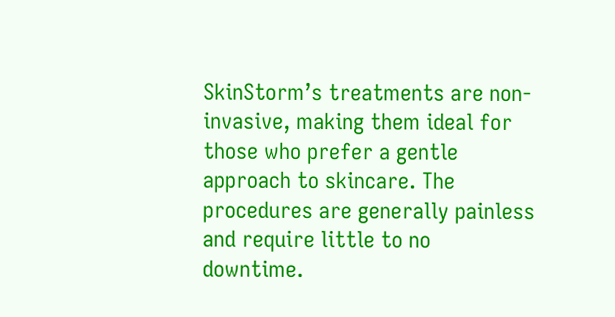SkinStorm’s treatments are non-invasive, making them ideal for those who prefer a gentle approach to skincare. The procedures are generally painless and require little to no downtime.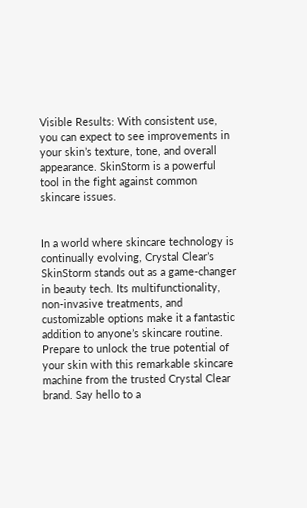Visible Results: With consistent use, you can expect to see improvements in your skin’s texture, tone, and overall appearance. SkinStorm is a powerful tool in the fight against common skincare issues.


In a world where skincare technology is continually evolving, Crystal Clear’s SkinStorm stands out as a game-changer in beauty tech. Its multifunctionality, non-invasive treatments, and customizable options make it a fantastic addition to anyone’s skincare routine. Prepare to unlock the true potential of your skin with this remarkable skincare machine from the trusted Crystal Clear brand. Say hello to a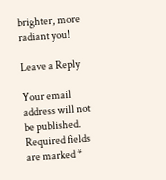brighter, more radiant you!

Leave a Reply

Your email address will not be published. Required fields are marked *